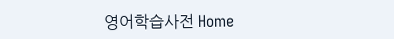영어학습사전 Home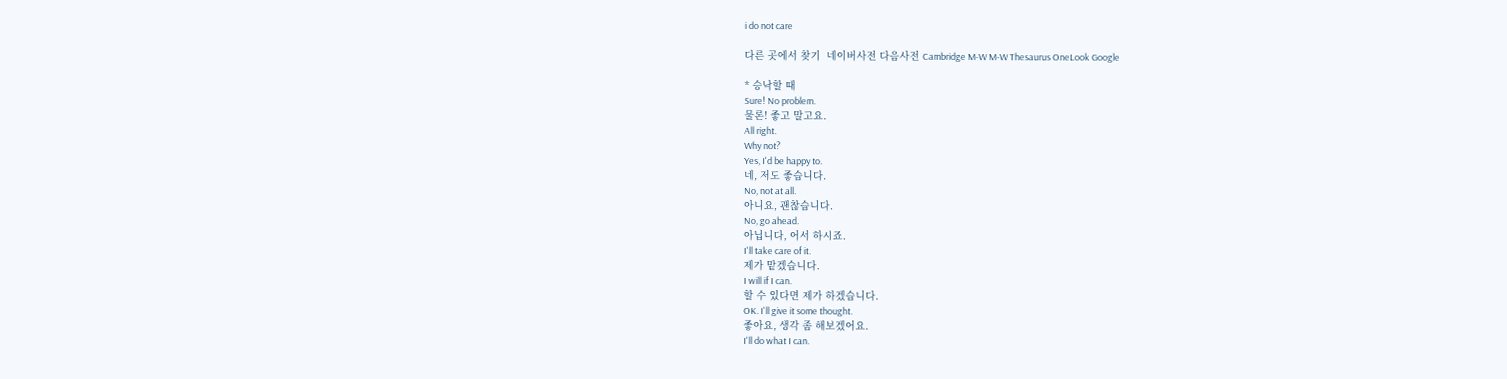i do not care

다른 곳에서 찾기  네이버사전 다음사전 Cambridge M-W M-W Thesaurus OneLook Google

* 승낙할 때
Sure! No problem.
물론! 좋고 말고요.
All right.
Why not?
Yes, I'd be happy to.
네, 저도 좋습니다.
No, not at all.
아니요, 괜찮습니다.
No, go ahead.
아닙니다, 어서 하시죠.
I'll take care of it.
제가 맡겠습니다.
I will if I can.
할 수 있다면 제가 하겠습니다.
OK. I'll give it some thought.
좋아요, 생각 좀 해보겠어요.
I'll do what I can.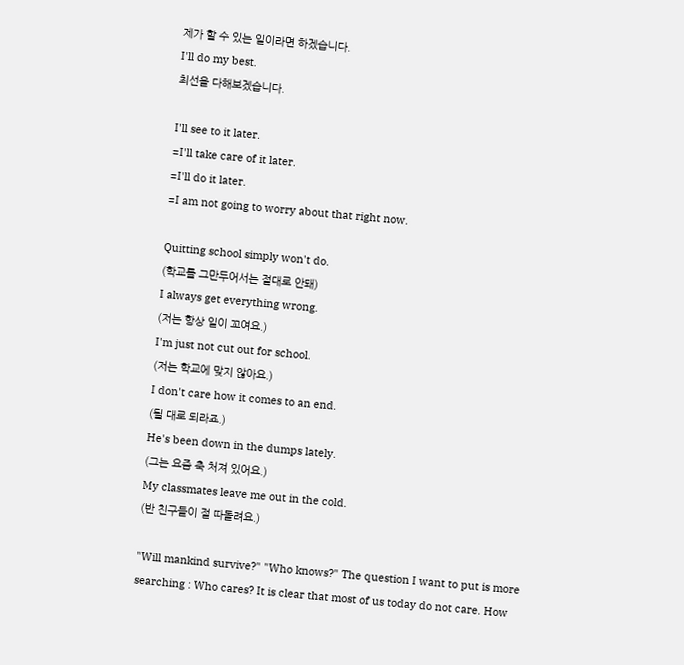제가 할 수 있는 일이라면 하겠습니다.
I'll do my best.
최선을 다해보겠습니다.

I'll see to it later.
=I'll take care of it later.
=I'll do it later.
=I am not going to worry about that right now.

Quitting school simply won't do.
(학교를 그만두어서는 절대로 안돼)
I always get everything wrong.
(저는 항상 일이 꼬여요.)
I'm just not cut out for school.
(저는 학교에 맞지 않아요.)
I don't care how it comes to an end.
(될 대로 되라죠.)
He's been down in the dumps lately.
(그는 요즘 축 처져 있어요.)
My classmates leave me out in the cold.
(반 친구들이 절 따돌려요.)

"Will mankind survive?" "Who knows?" The question I want to put is more
searching : Who cares? It is clear that most of us today do not care. How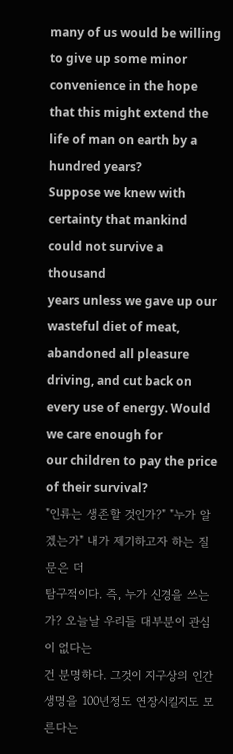many of us would be willing to give up some minor convenience in the hope
that this might extend the life of man on earth by a hundred years?
Suppose we knew with certainty that mankind could not survive a thousand
years unless we gave up our wasteful diet of meat, abandoned all pleasure
driving, and cut back on every use of energy. Would we care enough for
our children to pay the price of their survival?
"인류는 생존할 것인가?" "누가 알겠는가" 내가 제기하고자 하는 질문은 더
탐구적이다. 즉, 누가 신경을 쓰는가? 오늘날 우리들 대부분이 관심이 없다는
건 분명하다. 그것이 지구상의 인간 생명을 100년정도 연장시킬지도 모른다는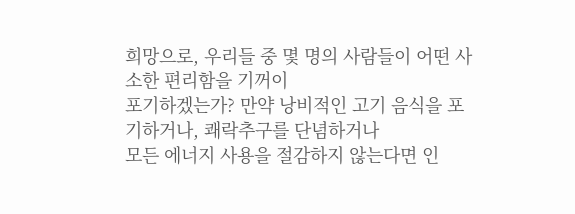희망으로, 우리들 중 몇 명의 사람들이 어떤 사소한 편리함을 기꺼이
포기하겠는가? 만약 낭비적인 고기 음식을 포기하거나, 쾌락추구를 단념하거나
모든 에너지 사용을 절감하지 않는다면 인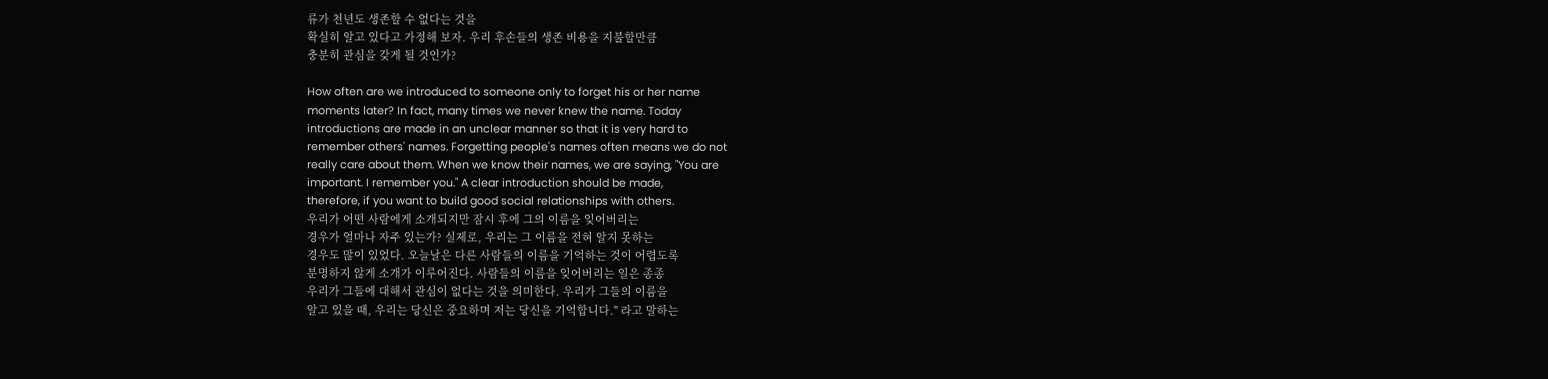류가 천년도 생존할 수 없다는 것을
확실히 알고 있다고 가정해 보자. 우리 후손들의 생존 비용을 지불할만큼
충분히 관심을 갖게 될 것인가?

How often are we introduced to someone only to forget his or her name
moments later? In fact, many times we never knew the name. Today
introductions are made in an unclear manner so that it is very hard to
remember others' names. Forgetting people's names often means we do not
really care about them. When we know their names, we are saying, "You are
important. I remember you." A clear introduction should be made,
therefore, if you want to build good social relationships with others.
우리가 어떤 사람에게 소개되지만 잠시 후에 그의 이름을 잊어버리는
경우가 얼마나 자주 있는가? 실제로, 우리는 그 이름을 전혀 알지 못하는
경우도 많이 있었다. 오늘날은 다른 사람들의 이름을 기억하는 것이 어렵도록
분명하지 않게 소개가 이루어진다. 사람들의 이름을 잊어버리는 일은 종종
우리가 그들에 대해서 관심이 없다는 것을 의미한다. 우리가 그들의 이름을
알고 있을 때, 우리는 당신은 중요하며 저는 당신을 기억합니다." 라고 말하는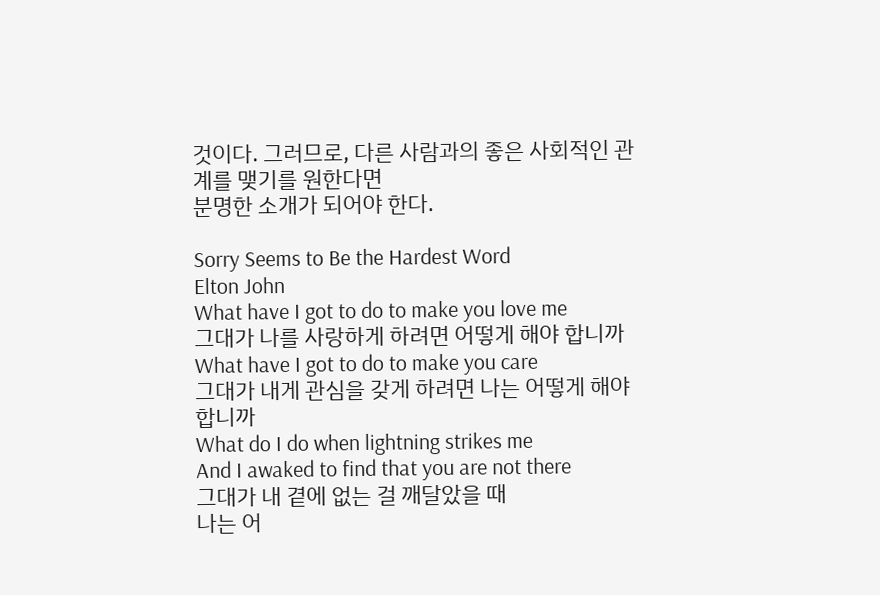것이다. 그러므로, 다른 사람과의 좋은 사회적인 관계를 맺기를 원한다면
분명한 소개가 되어야 한다.

Sorry Seems to Be the Hardest Word
Elton John
What have I got to do to make you love me
그대가 나를 사랑하게 하려면 어떻게 해야 합니까
What have I got to do to make you care
그대가 내게 관심을 갖게 하려면 나는 어떻게 해야 합니까
What do I do when lightning strikes me
And I awaked to find that you are not there
그대가 내 곁에 없는 걸 깨달았을 때
나는 어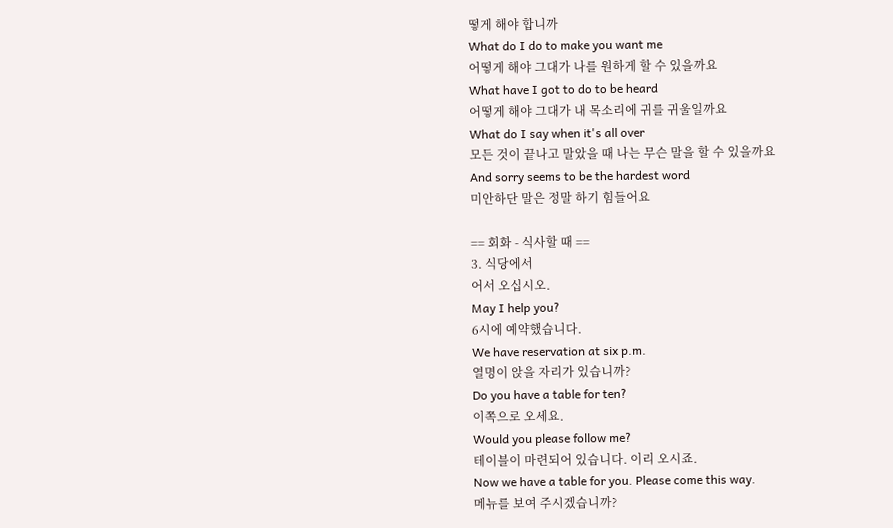떻게 해야 합니까
What do I do to make you want me
어떻게 해야 그대가 나를 원하게 할 수 있을까요
What have I got to do to be heard
어떻게 해야 그대가 내 목소리에 귀를 귀울일까요
What do I say when it's all over
모든 것이 끝나고 말았을 때 나는 무슨 말을 할 수 있을까요
And sorry seems to be the hardest word
미안하단 말은 정말 하기 힘들어요

== 회화 - 식사할 때 ==
3. 식당에서
어서 오십시오.
May I help you?
6시에 예약했습니다.
We have reservation at six p.m.
열명이 앉을 자리가 있습니까?
Do you have a table for ten?
이쪽으로 오세요.
Would you please follow me?
테이블이 마련되어 있습니다. 이리 오시죠.
Now we have a table for you. Please come this way.
메뉴를 보여 주시겠습니까?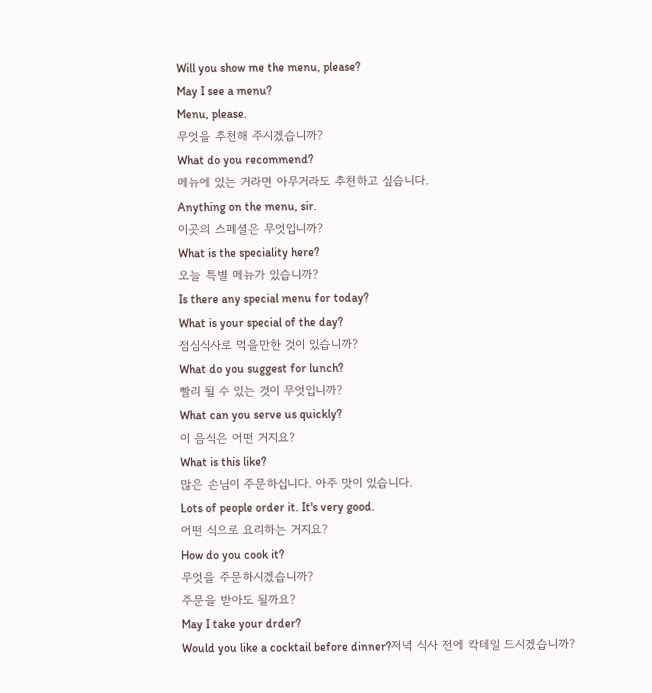Will you show me the menu, please?
May I see a menu?
Menu, please.
무엇을 추천해 주시겠습니까?
What do you recommend?
메뉴에 있는 거라면 아무거라도 추천하고 싶습니다.
Anything on the menu, sir.
이곳의 스페셜은 무엇입니까?
What is the speciality here?
오늘 특별 메뉴가 있습니까?
Is there any special menu for today?
What is your special of the day?
점심식사로 먹을만한 것이 있습니까?
What do you suggest for lunch?
빨리 될 수 있는 것이 무엇입니까?
What can you serve us quickly?
이 음식은 어떤 거지요?
What is this like?
많은 손님이 주문하십니다. 아주 맛이 있습니다.
Lots of people order it. It's very good.
어떤 식으로 요리하는 거지요?
How do you cook it?
무엇을 주문하시겠습니까?
주문을 받아도 될까요?
May I take your drder?
Would you like a cocktail before dinner?저녁 식사 전에 칵테일 드시겠습니까?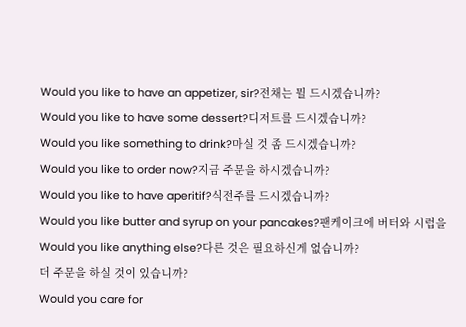Would you like to have an appetizer, sir?전채는 뭘 드시겠습니까?
Would you like to have some dessert?디저트를 드시겠습니까?
Would you like something to drink?마실 것 좀 드시겠습니까?
Would you like to order now?지금 주문을 하시겠습니까?
Would you like to have aperitif?식전주를 드시겠습니까?
Would you like butter and syrup on your pancakes?팬케이크에 버터와 시럽을
Would you like anything else?다른 것은 필요하신게 없습니까?
더 주문을 하실 것이 있습니까?
Would you care for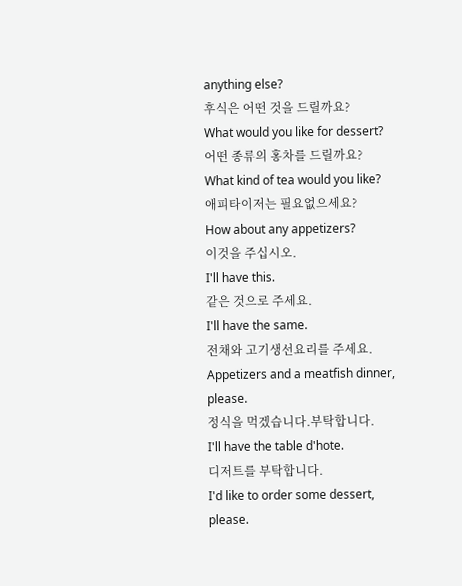anything else?
후식은 어떤 것을 드릴까요?
What would you like for dessert?
어떤 종류의 홍차를 드릴까요?
What kind of tea would you like?
애피타이저는 필요없으세요?
How about any appetizers?
이것을 주십시오.
I'll have this.
같은 것으로 주세요.
I'll have the same.
전채와 고기생선요리를 주세요.
Appetizers and a meatfish dinner, please.
정식을 먹겠습니다.부탁합니다.
I'll have the table d'hote.
디저트를 부탁합니다.
I'd like to order some dessert, please.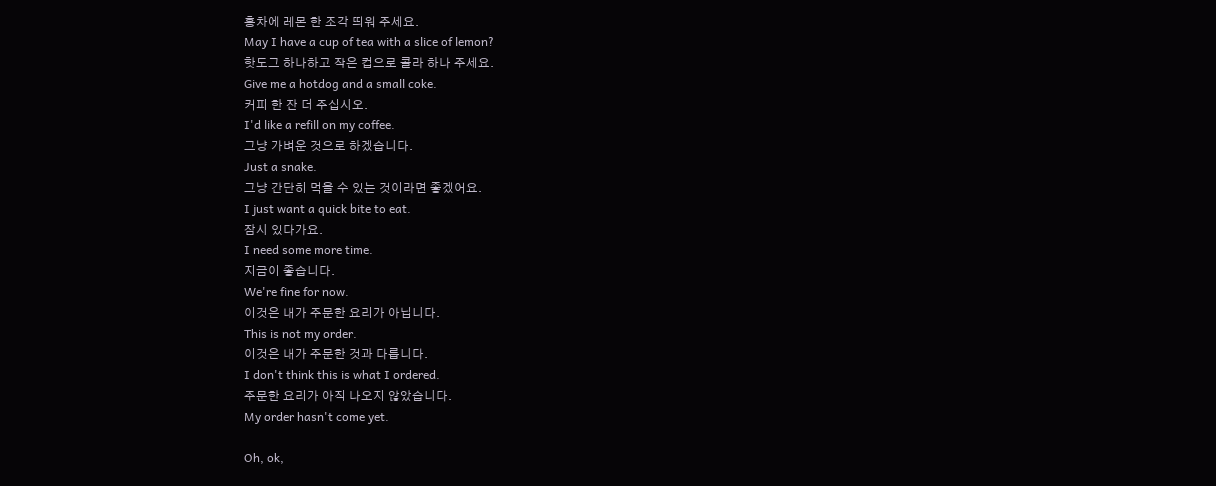홍차에 레몬 한 조각 띄워 주세요.
May I have a cup of tea with a slice of lemon?
핫도그 하나하고 작은 컵으로 콜라 하나 주세요.
Give me a hotdog and a small coke.
커피 한 잔 더 주십시오.
I'd like a refill on my coffee.
그냥 가벼운 것으로 하겠습니다.
Just a snake.
그냥 간단히 먹을 수 있는 것이라면 좋겠어요.
I just want a quick bite to eat.
잠시 있다가요.
I need some more time.
지금이 좋습니다.
We're fine for now.
이것은 내가 주문한 요리가 아닙니다.
This is not my order.
이것은 내가 주문한 것과 다릅니다.
I don't think this is what I ordered.
주문한 요리가 아직 나오지 않았습니다.
My order hasn't come yet.

Oh, ok,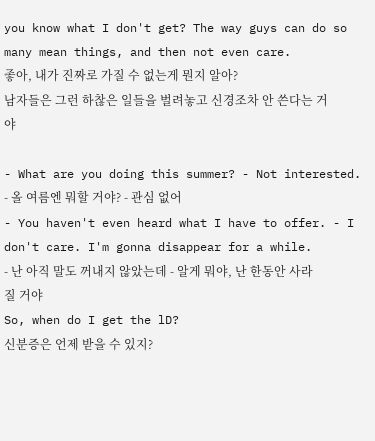you know what I don't get? The way guys can do so many mean things, and then not even care.
좋아, 내가 진짜로 가질 수 없는게 뭔지 알아?
남자들은 그런 하찮은 일들을 벌려놓고 신경조차 안 쓴다는 거야

- What are you doing this summer? - Not interested.
- 올 여름엔 뭐할 거야? - 관심 없어
- You haven't even heard what I have to offer. - I don't care. I'm gonna disappear for a while.
- 난 아직 말도 꺼내지 않았는데 - 알게 뭐야, 난 한동안 사라질 거야
So, when do I get the lD?
신분증은 언제 받을 수 있지?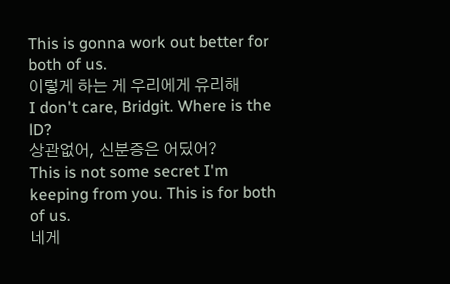This is gonna work out better for both of us.
이렇게 하는 게 우리에게 유리해
I don't care, Bridgit. Where is the lD?
상관없어, 신분증은 어딨어?
This is not some secret I'm keeping from you. This is for both of us.
네게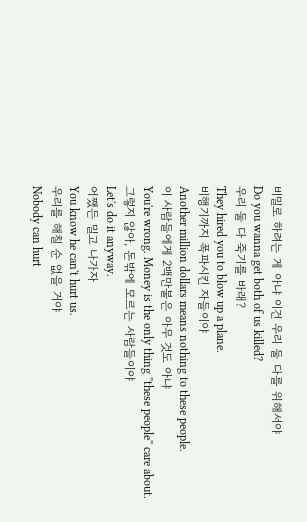비밀로 하려는 게 아냐 이건 우리 둘 다를 위해서야
Do you wanna get both of us killed?
우리 둘 다 죽기를 바래?
They hired you to blow up a plane.
비행기까지 폭파시킨 자들이야
Another million dollars means nothing to these people.
이 사람들에게 2백만불은 아무 것도 아냐
You're wrong. Money is the only thing ''these people'' care about.
그렇지 않아, 돈밖에 모르는 사람들이야
Let's do it anyway.
어쨌든 밀고 나가자
You know he can't hurt us.
우리를 해칠 순 없을 거야
Nobody can hurt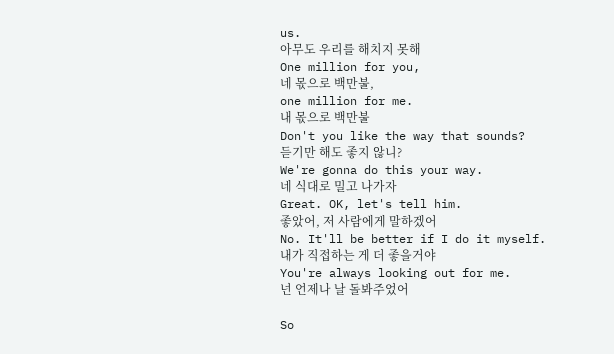us.
아무도 우리를 해치지 못해
One million for you,
네 몫으로 백만불,
one million for me.
내 몫으로 백만불
Don't you like the way that sounds?
듣기만 해도 좋지 않니?
We're gonna do this your way.
네 식대로 밀고 나가자
Great. OK, let's tell him.
좋았어, 저 사람에게 말하겠어
No. It'll be better if I do it myself.
내가 직접하는 게 더 좋을거야
You're always looking out for me.
넌 언제나 날 돌봐주었어

So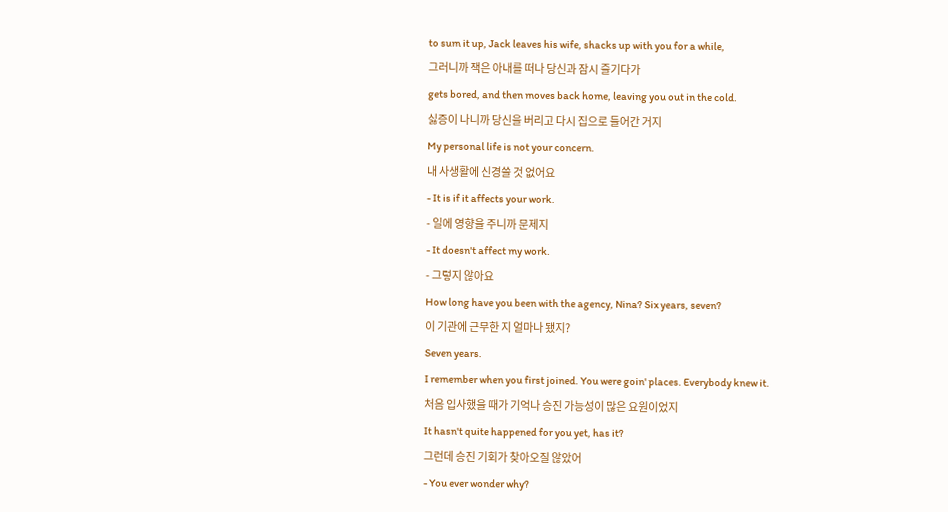to sum it up, Jack leaves his wife, shacks up with you for a while,
그러니까 잭은 아내를 떠나 당신과 잠시 즐기다가
gets bored, and then moves back home, leaving you out in the cold.
싫증이 나니까 당신을 버리고 다시 집으로 들어간 거지
My personal life is not your concern.
내 사생활에 신경쓸 것 없어요
- It is if it affects your work.
- 일에 영향을 주니까 문제지
- It doesn't affect my work.
- 그렇지 않아요
How long have you been with the agency, Nina? Six years, seven?
이 기관에 근무한 지 얼마나 됐지?
Seven years.
I remember when you first joined. You were goin' places. Everybody knew it.
처음 입사했을 때가 기억나 승진 가능성이 많은 요원이었지
It hasn't quite happened for you yet, has it?
그런데 승진 기회가 찾아오질 않았어
- You ever wonder why?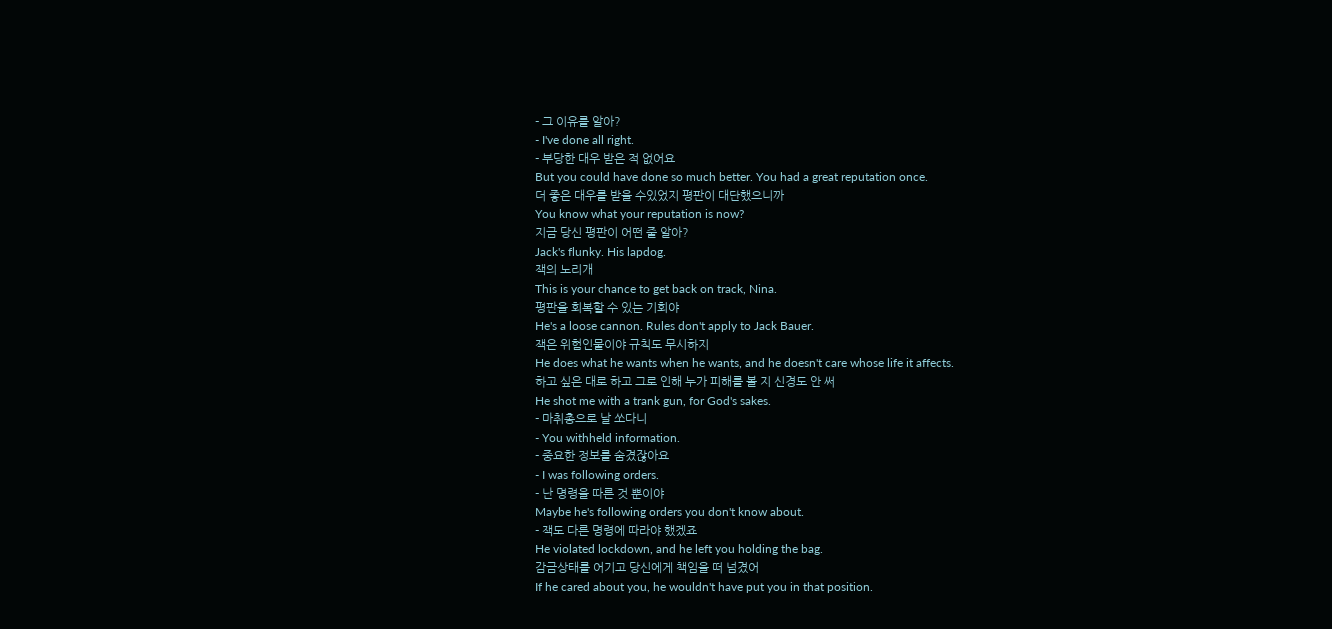- 그 이유를 알아?
- I've done all right.
- 부당한 대우 받은 적 없어요
But you could have done so much better. You had a great reputation once.
더 좋은 대우를 받을 수있었지 평판이 대단했으니까
You know what your reputation is now?
지금 당신 평판이 어떤 줄 알아?
Jack's flunky. His lapdog.
잭의 노리개
This is your chance to get back on track, Nina.
평판을 회복할 수 있는 기회야
He's a loose cannon. Rules don't apply to Jack Bauer.
잭은 위험인물이야 규칙도 무시하지
He does what he wants when he wants, and he doesn't care whose life it affects.
하고 싶은 대로 하고 그로 인해 누가 피해를 볼 지 신경도 안 써
He shot me with a trank gun, for God's sakes.
- 마취총으로 날 쏘다니
- You withheld information.
- 중요한 정보를 숨겼잖아요
- I was following orders.
- 난 명령을 따른 것 뿐이야
Maybe he's following orders you don't know about.
- 잭도 다른 명령에 따라야 했겠죠
He violated lockdown, and he left you holding the bag.
감금상태를 어기고 당신에게 책임을 떠 넘겼어
If he cared about you, he wouldn't have put you in that position.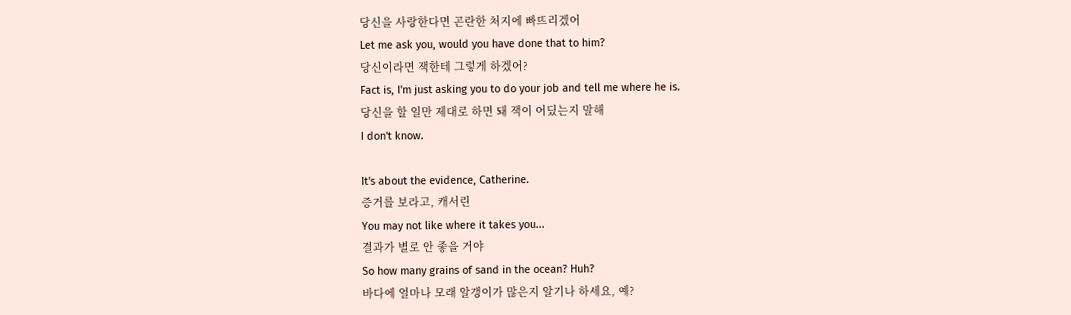당신을 사랑한다면 곤란한 처지에 빠뜨리겠어
Let me ask you, would you have done that to him?
당신이라면 잭한테 그렇게 하겠어?
Fact is, I'm just asking you to do your job and tell me where he is.
당신을 할 일만 제대로 하면 돼 잭이 어딨는지 말해
I don't know.

It's about the evidence, Catherine.
증거를 보라고, 캐서린
You may not like where it takes you...
결과가 별로 안 좋을 거야
So how many grains of sand in the ocean? Huh?
바다에 얼마나 모래 알갱이가 많은지 알기나 하세요, 예?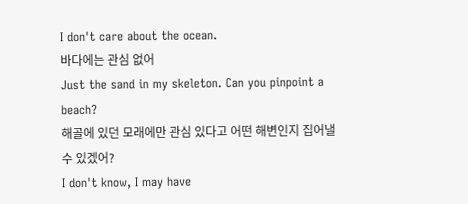I don't care about the ocean.
바다에는 관심 없어
Just the sand in my skeleton. Can you pinpoint a beach?
해골에 있던 모래에만 관심 있다고 어떤 해변인지 집어낼 수 있겠어?
I don't know, I may have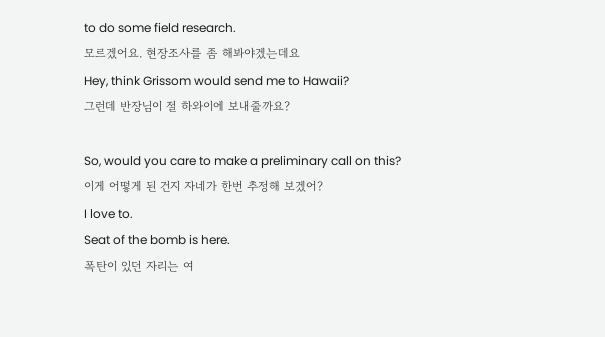to do some field research.
모르겠어요. 현장조사를 좀 해봐야겠는데요
Hey, think Grissom would send me to Hawaii?
그런데 반장님이 절 하와이에 보내줄까요?

So, would you care to make a preliminary call on this?
이게 어떻게 된 건지 자네가 한번 추정해 보겠어?
I love to.
Seat of the bomb is here.
폭탄이 있던 자리는 여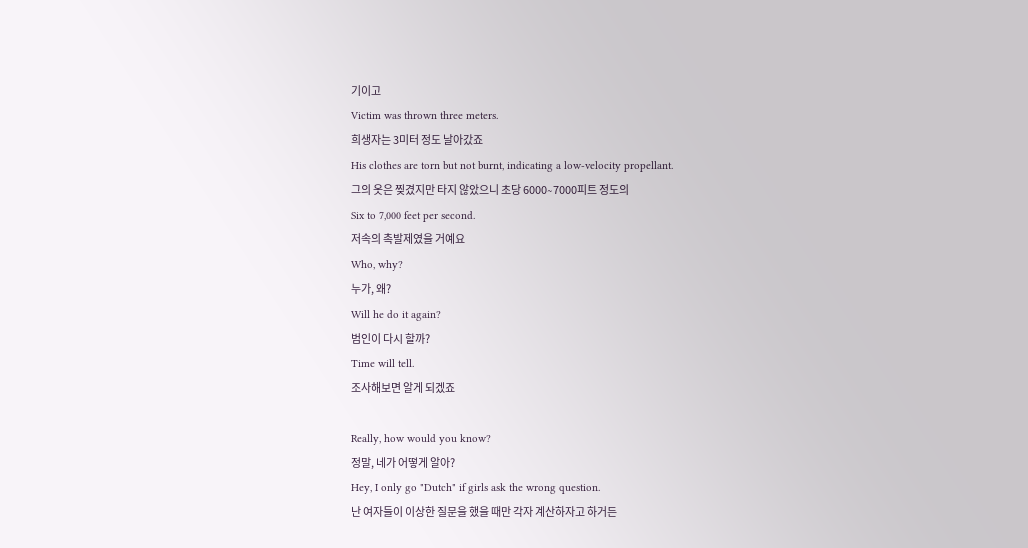기이고
Victim was thrown three meters.
희생자는 3미터 정도 날아갔죠
His clothes are torn but not burnt, indicating a low-velocity propellant.
그의 옷은 찢겼지만 타지 않았으니 초당 6000∼7000피트 정도의
Six to 7,000 feet per second.
저속의 촉발제였을 거예요
Who, why?
누가, 왜?
Will he do it again?
범인이 다시 할까?
Time will tell.
조사해보면 알게 되겠죠

Really, how would you know?
정말, 네가 어떻게 알아?
Hey, I only go "Dutch" if girls ask the wrong question.
난 여자들이 이상한 질문을 했을 때만 각자 계산하자고 하거든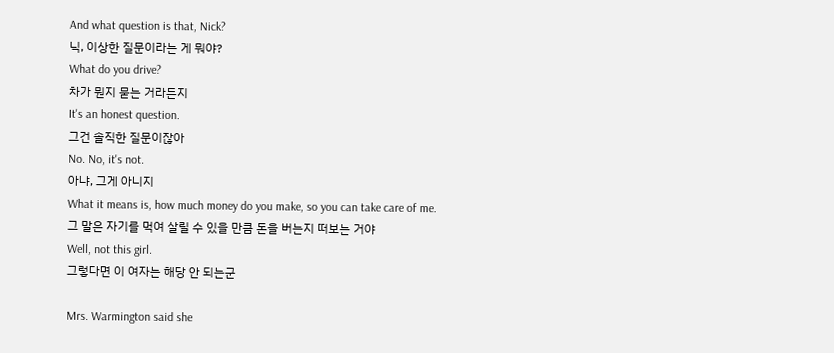And what question is that, Nick?
닉, 이상한 질문이라는 게 뭐야?
What do you drive?
차가 뭔지 묻는 거라든지
It's an honest question.
그건 솔직한 질문이잖아
No. No, it's not.
아냐, 그게 아니지
What it means is, how much money do you make, so you can take care of me.
그 말은 자기를 먹여 살릴 수 있을 만큼 돈을 버는지 떠보는 거야
Well, not this girl.
그렇다면 이 여자는 해당 안 되는군

Mrs. Warmington said she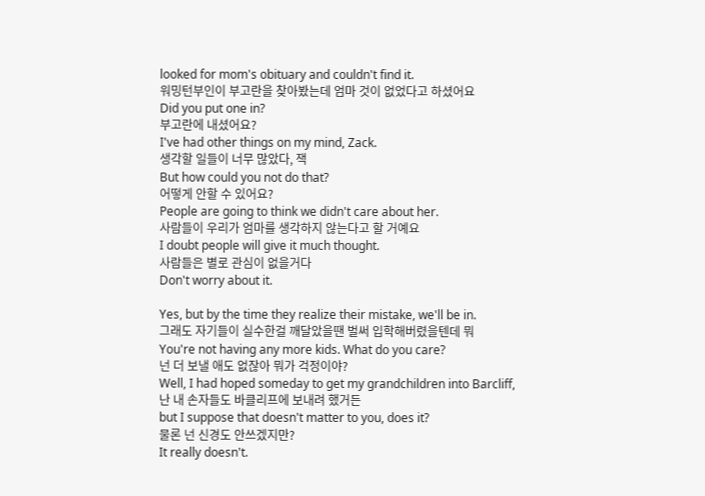looked for mom's obituary and couldn't find it.
워밍턴부인이 부고란을 찾아봤는데 엄마 것이 없었다고 하셨어요
Did you put one in?
부고란에 내셨어요?
I've had other things on my mind, Zack.
생각할 일들이 너무 많았다, 잭
But how could you not do that?
어떻게 안할 수 있어요?
People are going to think we didn't care about her.
사람들이 우리가 엄마를 생각하지 않는다고 할 거예요
I doubt people will give it much thought.
사람들은 별로 관심이 없을거다
Don't worry about it.

Yes, but by the time they realize their mistake, we'll be in.
그래도 자기들이 실수한걸 깨달았을땐 벌써 입학해버렸을텐데 뭐
You're not having any more kids. What do you care?
넌 더 보낼 애도 없잖아 뭐가 걱정이야?
Well, I had hoped someday to get my grandchildren into Barcliff,
난 내 손자들도 바클리프에 보내려 했거든
but I suppose that doesn't matter to you, does it?
물론 넌 신경도 안쓰겠지만?
It really doesn't.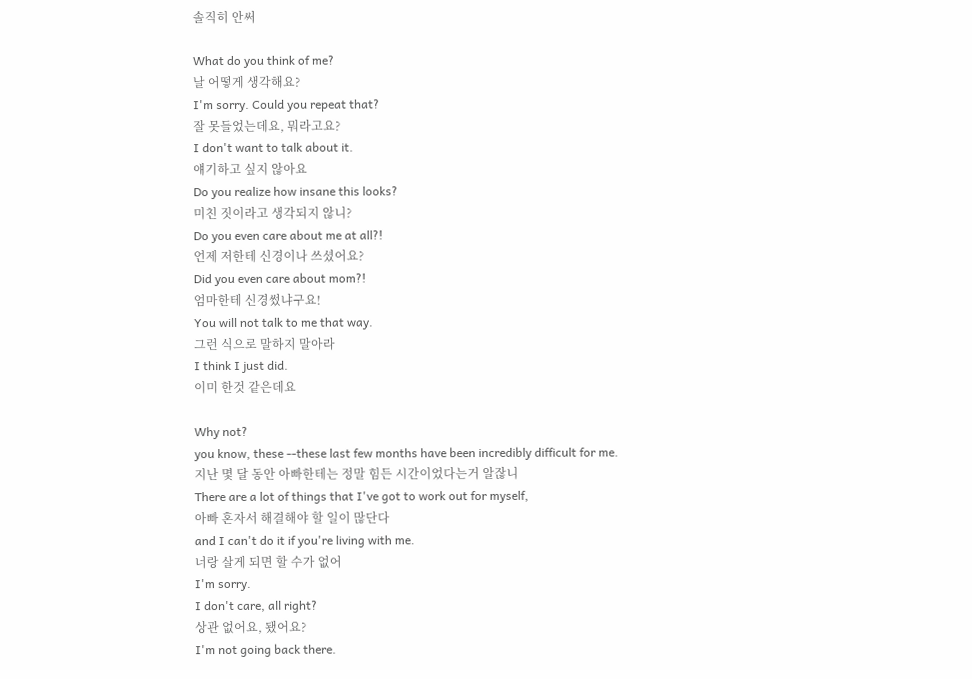솔직히 안써

What do you think of me?
날 어떻게 생각해요?
I'm sorry. Could you repeat that?
잘 못들었는데요, 뭐라고요?
I don't want to talk about it.
얘기하고 싶지 않아요
Do you realize how insane this looks?
미친 짓이라고 생각되지 않니?
Do you even care about me at all?!
언제 저한테 신경이나 쓰셨어요?
Did you even care about mom?!
엄마한테 신경썼냐구요!
You will not talk to me that way.
그런 식으로 말하지 말아라
I think I just did.
이미 한것 같은데요

Why not?
you know, these --these last few months have been incredibly difficult for me.
지난 몇 달 동안 아빠한테는 정말 힘든 시간이었다는거 알잖니
There are a lot of things that I've got to work out for myself,
아빠 혼자서 해결해야 할 일이 많단다
and I can't do it if you're living with me.
너랑 살게 되면 할 수가 없어
I'm sorry.
I don't care, all right?
상관 없어요, 됐어요?
I'm not going back there.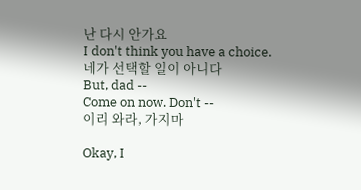난 다시 안가요
I don't think you have a choice.
네가 선택할 일이 아니다
But, dad --
Come on now. Don't --
이리 와라, 가지마

Okay, I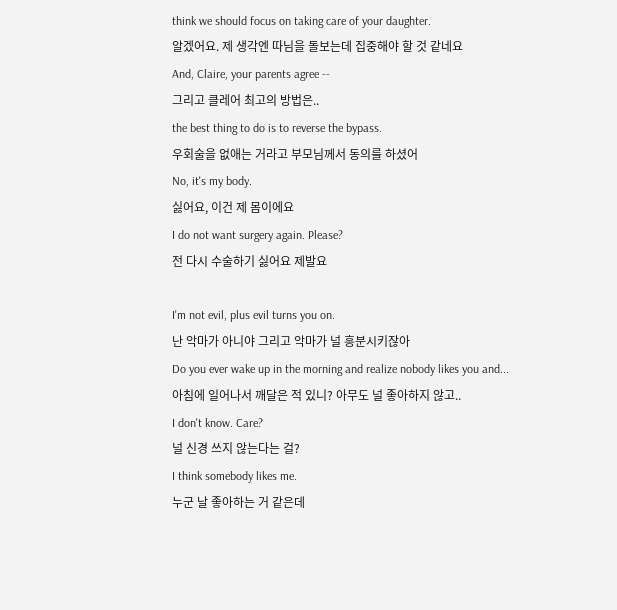think we should focus on taking care of your daughter.
알겠어요. 제 생각엔 따님을 돌보는데 집중해야 할 것 같네요
And, Claire, your parents agree --
그리고 클레어 최고의 방법은..
the best thing to do is to reverse the bypass.
우회술을 없애는 거라고 부모님께서 동의를 하셨어
No, it's my body.
싫어요, 이건 제 몸이에요
I do not want surgery again. Please?
전 다시 수술하기 싫어요 제발요

I'm not evil, plus evil turns you on.
난 악마가 아니야 그리고 악마가 널 흥분시키잖아
Do you ever wake up in the morning and realize nobody likes you and...
아침에 일어나서 깨달은 적 있니? 아무도 널 좋아하지 않고..
I don't know. Care?
널 신경 쓰지 않는다는 걸?
I think somebody likes me.
누군 날 좋아하는 거 같은데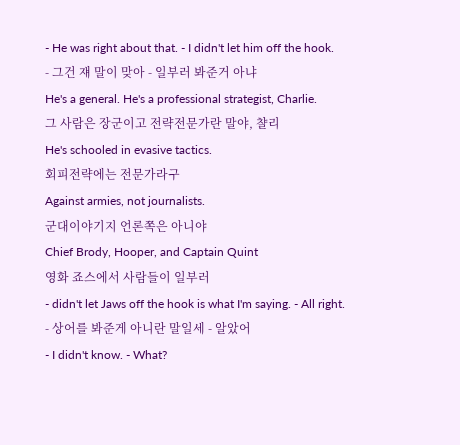- He was right about that. - I didn't let him off the hook.
- 그건 쟤 말이 맞아 - 일부러 봐준거 아냐
He's a general. He's a professional strategist, Charlie.
그 사람은 장군이고 전략전문가란 말야, 챨리
He's schooled in evasive tactics.
회피전략에는 전문가라구
Against armies, not journalists.
군대이야기지 언론쪽은 아니야
Chief Brody, Hooper, and Captain Quint
영화 죠스에서 사람들이 일부러
- didn't let Jaws off the hook is what I'm saying. - All right.
- 상어를 봐준게 아니란 말일세 - 알았어
- I didn't know. - What?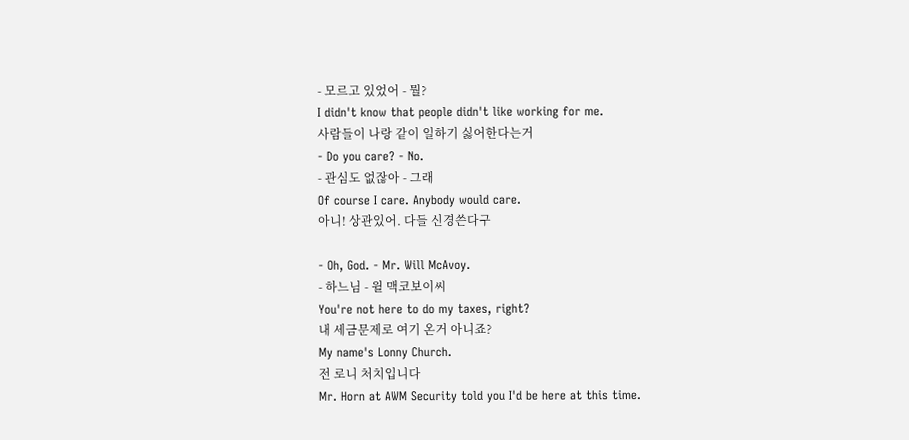- 모르고 있었어 - 뭘?
I didn't know that people didn't like working for me.
사람들이 나랑 같이 일하기 싫어한다는거
- Do you care? - No.
- 관심도 없잖아 - 그래
Of course I care. Anybody would care.
아니! 상관있어. 다들 신경쓴다구

- Oh, God. - Mr. Will McAvoy.
- 하느님 - 윌 맥코보이씨
You're not here to do my taxes, right?
내 세금문제로 여기 온거 아니죠?
My name's Lonny Church.
전 로니 처치입니다
Mr. Horn at AWM Security told you I'd be here at this time.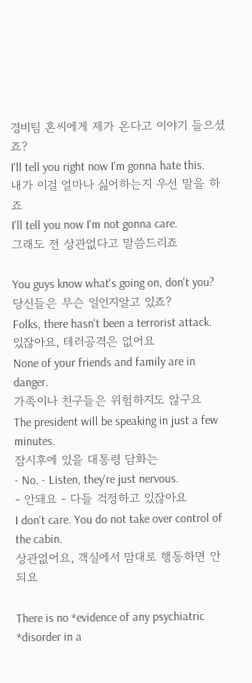경비팀 혼씨에게 제가 온다고 이야기 들으셨죠?
I'll tell you right now I'm gonna hate this.
내가 이걸 얼마나 싫어하는지 우선 말을 하죠
I'll tell you now I'm not gonna care.
그래도 전 상관없다고 말씀드리죠

You guys know what's going on, don't you?
당신들은 무슨 일인지알고 있죠?
Folks, there hasn't been a terrorist attack.
있잖아요, 테러공격은 없어요
None of your friends and family are in danger.
가족이나 친구들은 위험하지도 않구요
The president will be speaking in just a few minutes.
잠시후에 있을 대통령 담화는
- No. - Listen, they're just nervous.
- 안돼요 - 다들 걱정하고 있잖아요
I don't care. You do not take over control of the cabin.
상관없어요, 객실에서 맘대로 행동하면 안되요

There is no *evidence of any psychiatric *disorder in a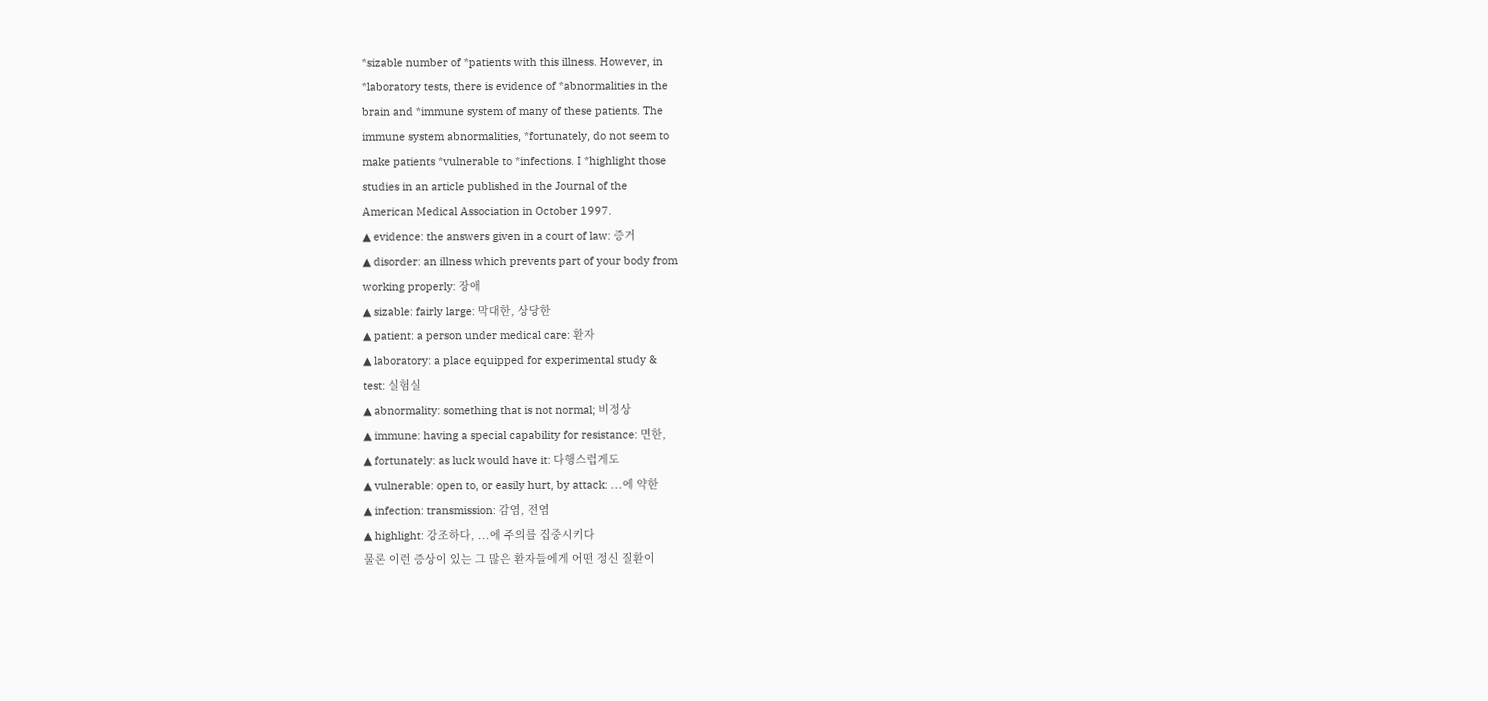*sizable number of *patients with this illness. However, in
*laboratory tests, there is evidence of *abnormalities in the
brain and *immune system of many of these patients. The
immune system abnormalities, *fortunately, do not seem to
make patients *vulnerable to *infections. I *highlight those
studies in an article published in the Journal of the
American Medical Association in October 1997.
▲ evidence: the answers given in a court of law: 증거
▲ disorder: an illness which prevents part of your body from
working properly: 장애
▲ sizable: fairly large: 막대한, 상당한
▲ patient: a person under medical care: 환자
▲ laboratory: a place equipped for experimental study &
test: 실험실
▲ abnormality: something that is not normal; 비정상
▲ immune: having a special capability for resistance: 면한,
▲ fortunately: as luck would have it: 다행스럽게도
▲ vulnerable: open to, or easily hurt, by attack: ...에 약한
▲ infection: transmission: 감염, 전염
▲ highlight: 강조하다, ...에 주의를 집중시키다
물론 이런 증상이 있는 그 많은 환자들에게 어떤 정신 질환이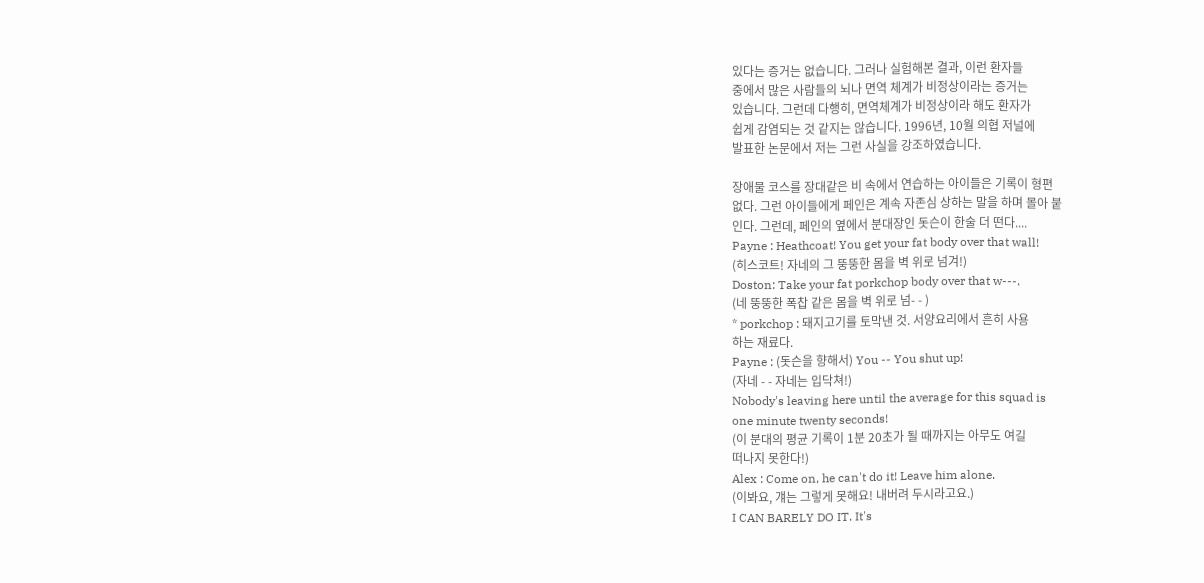있다는 증거는 없습니다. 그러나 실험해본 결과, 이런 환자들
중에서 많은 사람들의 뇌나 면역 체계가 비정상이라는 증거는
있습니다. 그런데 다행히, 면역체계가 비정상이라 해도 환자가
쉽게 감염되는 것 같지는 않습니다. 1996년, 10월 의협 저널에
발표한 논문에서 저는 그런 사실을 강조하였습니다.

장애물 코스를 장대같은 비 속에서 연습하는 아이들은 기록이 형편
없다. 그런 아이들에게 페인은 계속 자존심 상하는 말을 하며 몰아 붙
인다. 그런데, 페인의 옆에서 분대장인 돗슨이 한술 더 떤다....
Payne : Heathcoat! You get your fat body over that wall!
(히스코트! 자네의 그 뚱뚱한 몸을 벽 위로 넘겨!)
Doston: Take your fat porkchop body over that w---.
(네 뚱뚱한 폭찹 같은 몸을 벽 위로 넘- - )
* porkchop : 돼지고기를 토막낸 것. 서양요리에서 흔히 사용
하는 재료다.
Payne : (돗슨을 향해서) You -- You shut up!
(자네 - - 자네는 입닥쳐!)
Nobody's leaving here until the average for this squad is
one minute twenty seconds!
(이 분대의 평균 기록이 1분 20초가 될 때까지는 아무도 여길
떠나지 못한다!)
Alex : Come on, he can't do it! Leave him alone.
(이봐요, 걔는 그렇게 못해요! 내버려 두시라고요.)
I CAN BARELY DO IT. It's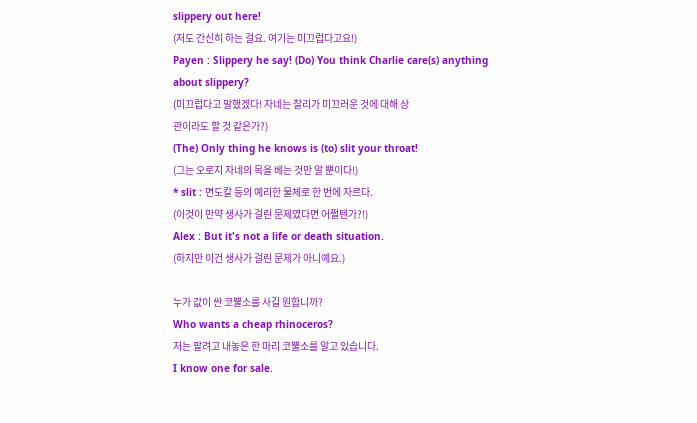slippery out here!
(저도 간신히 하는 걸요. 여기는 미끄럽다고요!)
Payen : Slippery he say! (Do) You think Charlie care(s) anything
about slippery?
(미끄럽다고 말했겠다! 자네는 찰리가 미끄러운 것에 대해 상
관이라도 할 것 같은가?)
(The) Only thing he knows is (to) slit your throat!
(그는 오로지 자네의 목을 베는 것만 알 뿐이다!)
* slit : 면도칼 등의 예리한 물체로 한 번에 자르다.
(이것이 만약 생사가 걸린 문제였다면 어쩔텐가?!)
Alex : But it's not a life or death situation.
(하지만 이건 생사가 걸린 문제가 아니예요.)

누가 값이 싼 코뿔소를 사길 원합니까?
Who wants a cheap rhinoceros?
저는 팔려고 내놓은 한 마리 코뿔소를 알고 있습니다.
I know one for sale.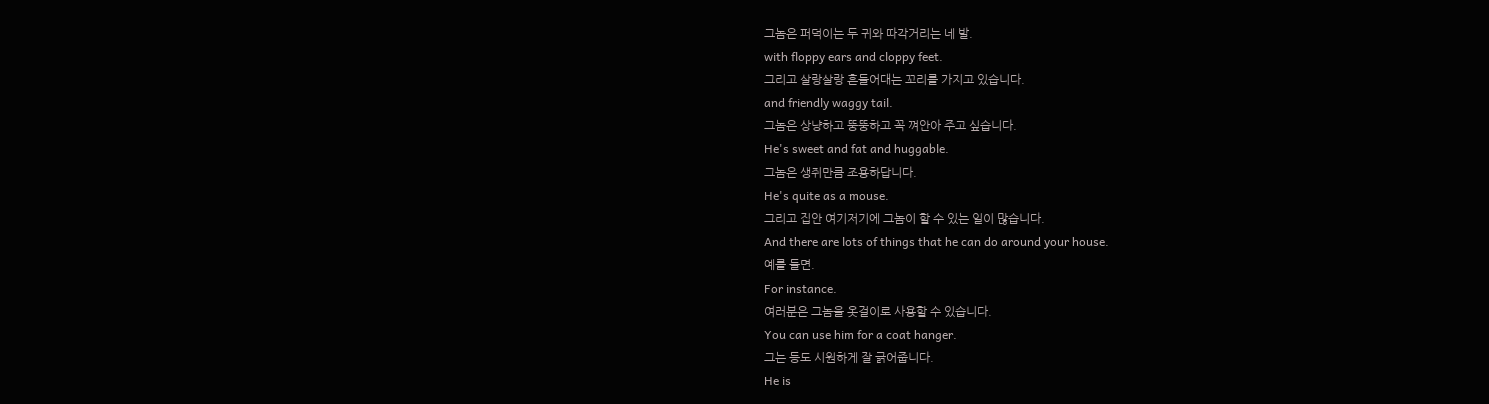그놈은 퍼덕이는 두 귀와 따각거리는 네 발.
with floppy ears and cloppy feet.
그리고 살랑살랑 흔들어대는 꼬리를 가지고 있습니다.
and friendly waggy tail.
그놈은 상냥하고 뚱뚱하고 꼭 껴안아 주고 싶습니다.
He's sweet and fat and huggable.
그놈은 생쥐만큼 조용하답니다.
He's quite as a mouse.
그리고 집안 여기저기에 그놈이 할 수 있는 일이 많습니다.
And there are lots of things that he can do around your house.
예를 들면.
For instance.
여러분은 그놈을 옷걸이로 사용할 수 있습니다.
You can use him for a coat hanger.
그는 등도 시원하게 잘 긁어줍니다.
He is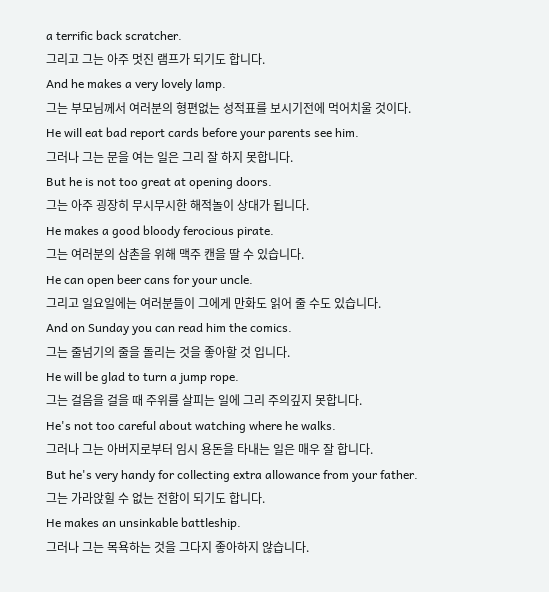a terrific back scratcher.
그리고 그는 아주 멋진 램프가 되기도 합니다.
And he makes a very lovely lamp.
그는 부모님께서 여러분의 형편없는 성적표를 보시기전에 먹어치울 것이다.
He will eat bad report cards before your parents see him.
그러나 그는 문을 여는 일은 그리 잘 하지 못합니다.
But he is not too great at opening doors.
그는 아주 굉장히 무시무시한 해적놀이 상대가 됩니다.
He makes a good bloody ferocious pirate.
그는 여러분의 삼촌을 위해 맥주 캔을 딸 수 있습니다.
He can open beer cans for your uncle.
그리고 일요일에는 여러분들이 그에게 만화도 읽어 줄 수도 있습니다.
And on Sunday you can read him the comics.
그는 줄넘기의 줄을 돌리는 것을 좋아할 것 입니다.
He will be glad to turn a jump rope.
그는 걸음을 걸을 때 주위를 살피는 일에 그리 주의깊지 못합니다.
He's not too careful about watching where he walks.
그러나 그는 아버지로부터 임시 용돈을 타내는 일은 매우 잘 합니다.
But he's very handy for collecting extra allowance from your father.
그는 가라앉힐 수 없는 전함이 되기도 합니다.
He makes an unsinkable battleship.
그러나 그는 목욕하는 것을 그다지 좋아하지 않습니다.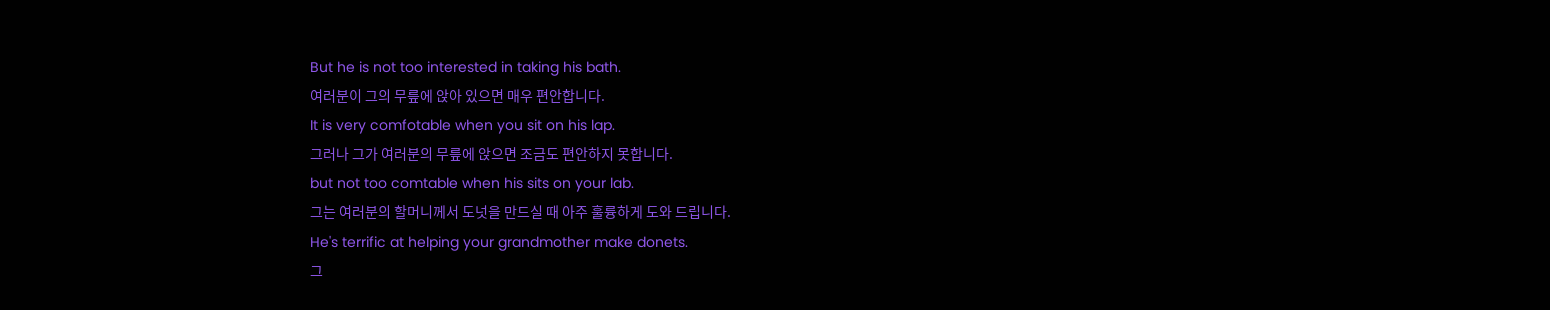But he is not too interested in taking his bath.
여러분이 그의 무릎에 앉아 있으면 매우 편안합니다.
It is very comfotable when you sit on his lap.
그러나 그가 여러분의 무릎에 앉으면 조금도 편안하지 못합니다.
but not too comtable when his sits on your lab.
그는 여러분의 할머니께서 도넛을 만드실 때 아주 훌륭하게 도와 드립니다.
He's terrific at helping your grandmother make donets.
그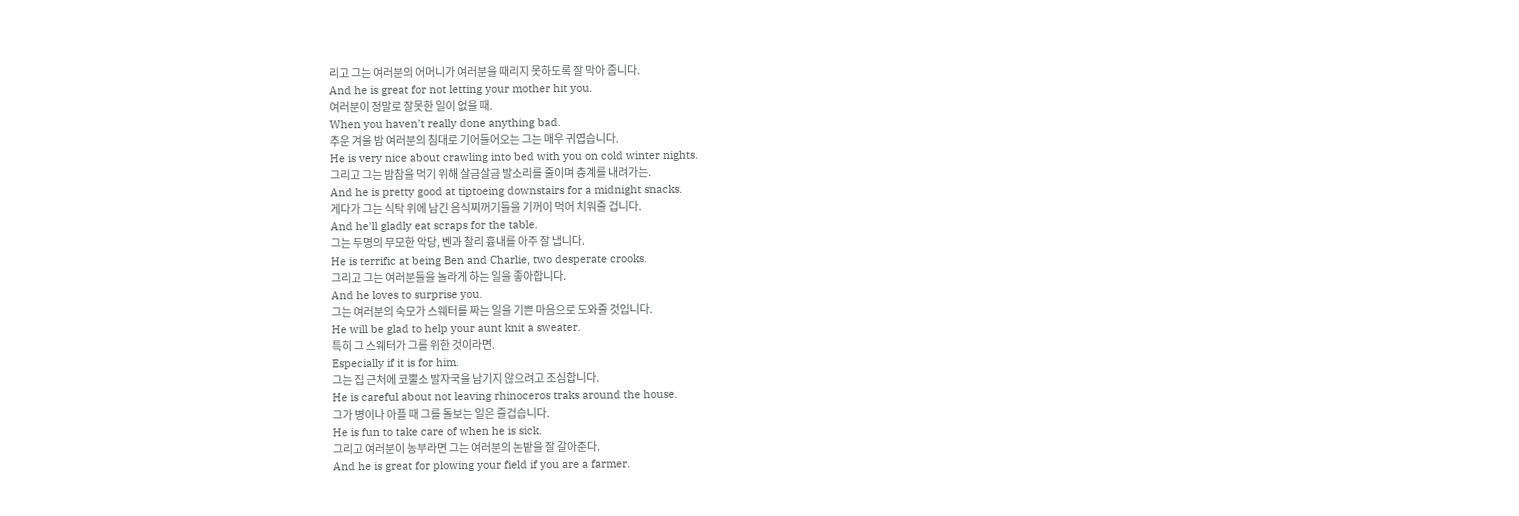리고 그는 여러분의 어머니가 여러분을 때리지 못하도록 잘 막아 줍니다.
And he is great for not letting your mother hit you.
여러분이 정말로 잘못한 일이 없을 때.
When you haven't really done anything bad.
추운 겨울 밤 여러분의 침대로 기어들어오는 그는 매우 귀엽습니다.
He is very nice about crawling into bed with you on cold winter nights.
그리고 그는 밤참을 먹기 위해 살금살금 발소리를 줄이며 층계를 내려가는.
And he is pretty good at tiptoeing downstairs for a midnight snacks.
게다가 그는 식탁 위에 남긴 음식찌꺼기들을 기꺼이 먹어 치워줄 겁니다.
And he'll gladly eat scraps for the table.
그는 두명의 무모한 악당, 벤과 찰리 흉내를 아주 잘 냅니다.
He is terrific at being Ben and Charlie, two desperate crooks.
그리고 그는 여러분들을 놀라게 하는 일을 좋아합니다.
And he loves to surprise you.
그는 여러분의 숙모가 스웨터를 짜는 일을 기쁜 마음으로 도와줄 것입니다.
He will be glad to help your aunt knit a sweater.
특히 그 스웨터가 그를 위한 것이라면.
Especially if it is for him.
그는 집 근처에 코뿔소 발자국을 남기지 않으려고 조심합니다.
He is careful about not leaving rhinoceros traks around the house.
그가 병이나 아플 때 그를 돌보는 일은 즐겁습니다.
He is fun to take care of when he is sick.
그리고 여러분이 농부라면 그는 여러분의 논밭을 잘 갈아준다.
And he is great for plowing your field if you are a farmer.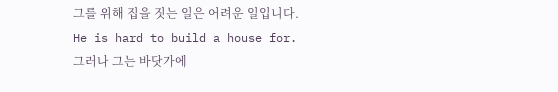그를 위해 집을 짓는 일은 어려운 일입니다.
He is hard to build a house for.
그러나 그는 바닷가에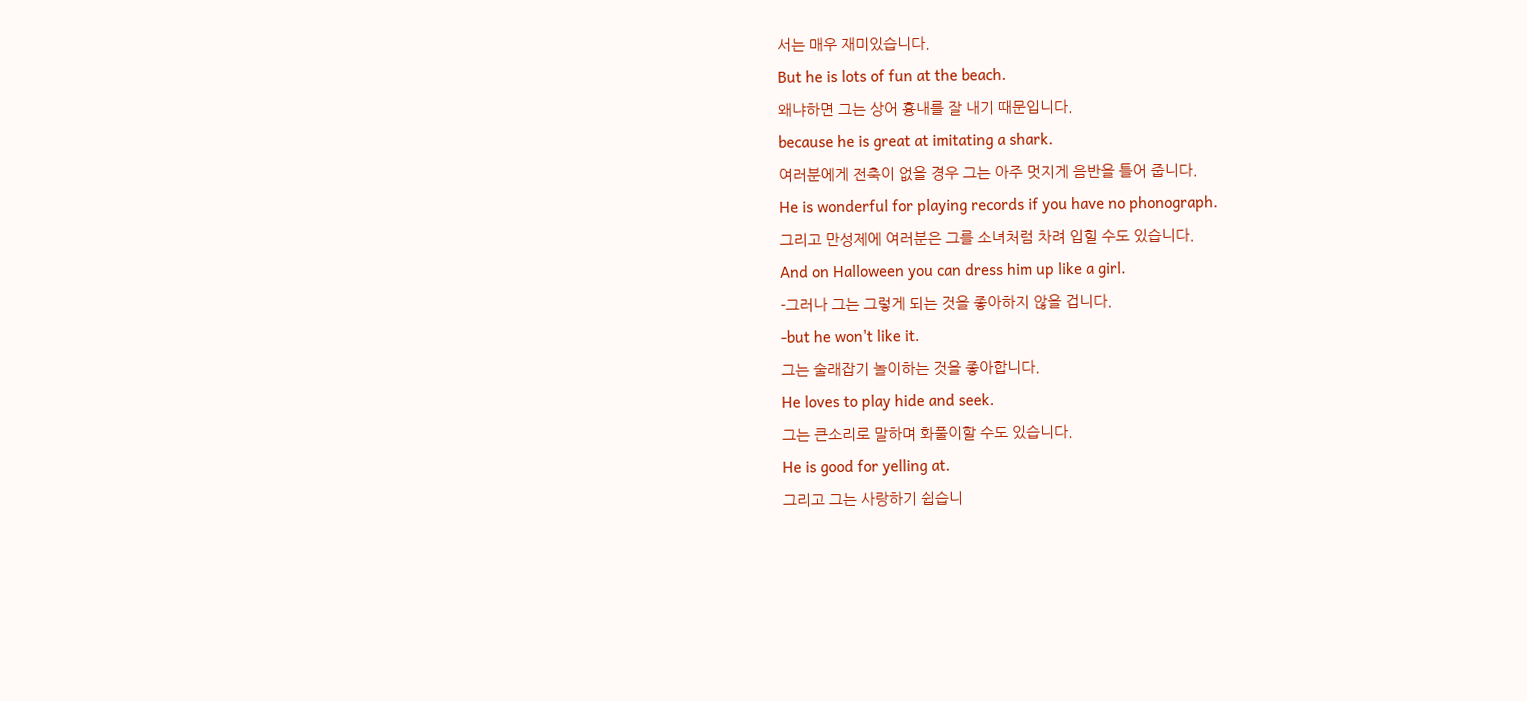서는 매우 재미있습니다.
But he is lots of fun at the beach.
왜냐하면 그는 상어 흉내를 잘 내기 때문입니다.
because he is great at imitating a shark.
여러분에게 전축이 없을 경우 그는 아주 멋지게 음반을 틀어 줍니다.
He is wonderful for playing records if you have no phonograph.
그리고 만성제에 여러분은 그를 소녀처럼 차려 입힐 수도 있습니다.
And on Halloween you can dress him up like a girl.
-그러나 그는 그렇게 되는 것을 좋아하지 않을 겁니다.
-but he won't like it.
그는 술래잡기 놀이하는 것을 좋아합니다.
He loves to play hide and seek.
그는 큰소리로 말하며 화풀이할 수도 있습니다.
He is good for yelling at.
그리고 그는 사랑하기 쉽습니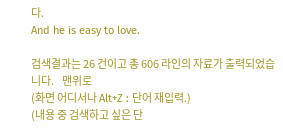다.
And he is easy to love.

검색결과는 26 건이고 총 606 라인의 자료가 출력되었습니다.    맨위로
(화면 어디서나 Alt+Z : 단어 재입력.)
(내용 중 검색하고 싶은 단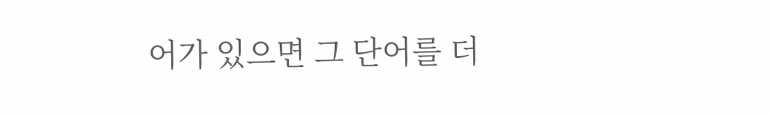어가 있으면 그 단어를 더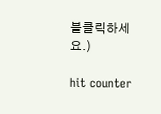블클릭하세요.)

hit counter